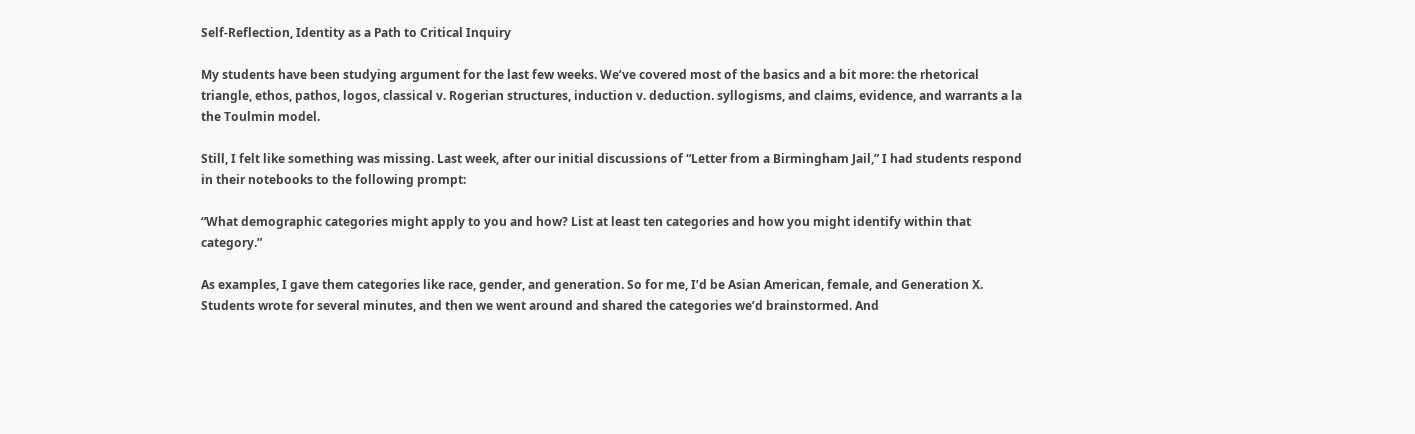Self-Reflection, Identity as a Path to Critical Inquiry

My students have been studying argument for the last few weeks. We’ve covered most of the basics and a bit more: the rhetorical triangle, ethos, pathos, logos, classical v. Rogerian structures, induction v. deduction. syllogisms, and claims, evidence, and warrants a la the Toulmin model.

Still, I felt like something was missing. Last week, after our initial discussions of “Letter from a Birmingham Jail,” I had students respond in their notebooks to the following prompt:

“What demographic categories might apply to you and how? List at least ten categories and how you might identify within that category.”

As examples, I gave them categories like race, gender, and generation. So for me, I’d be Asian American, female, and Generation X. Students wrote for several minutes, and then we went around and shared the categories we’d brainstormed. And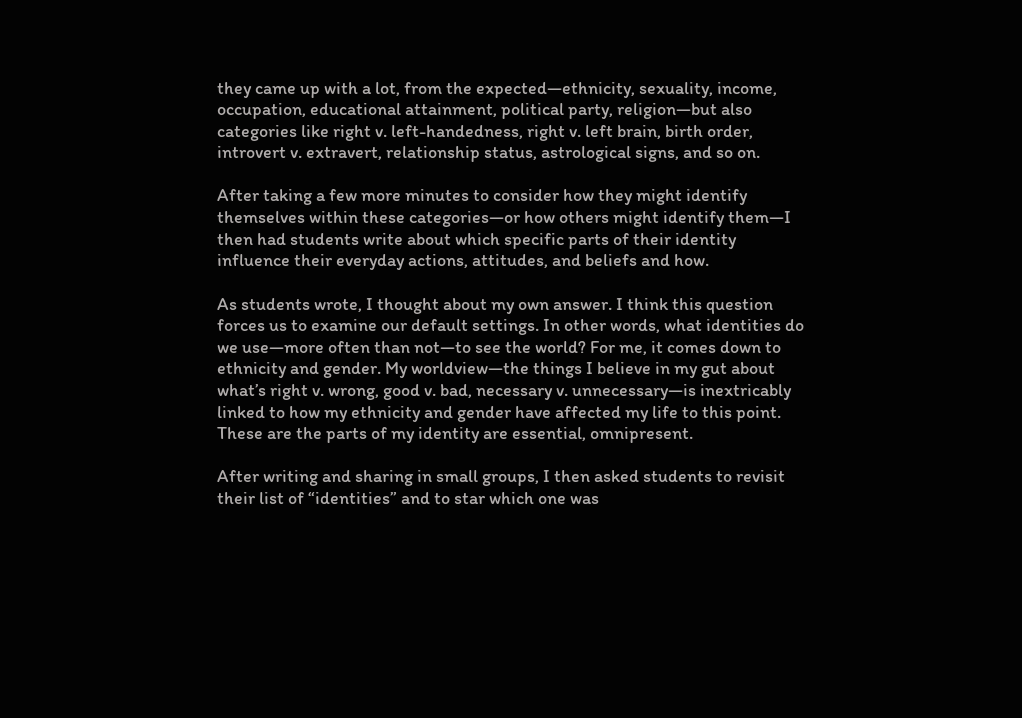they came up with a lot, from the expected—ethnicity, sexuality, income, occupation, educational attainment, political party, religion—but also categories like right v. left-handedness, right v. left brain, birth order, introvert v. extravert, relationship status, astrological signs, and so on.

After taking a few more minutes to consider how they might identify themselves within these categories—or how others might identify them—I then had students write about which specific parts of their identity influence their everyday actions, attitudes, and beliefs and how.

As students wrote, I thought about my own answer. I think this question forces us to examine our default settings. In other words, what identities do we use—more often than not—to see the world? For me, it comes down to ethnicity and gender. My worldview—the things I believe in my gut about what’s right v. wrong, good v. bad, necessary v. unnecessary—is inextricably linked to how my ethnicity and gender have affected my life to this point. These are the parts of my identity are essential, omnipresent.

After writing and sharing in small groups, I then asked students to revisit their list of “identities” and to star which one was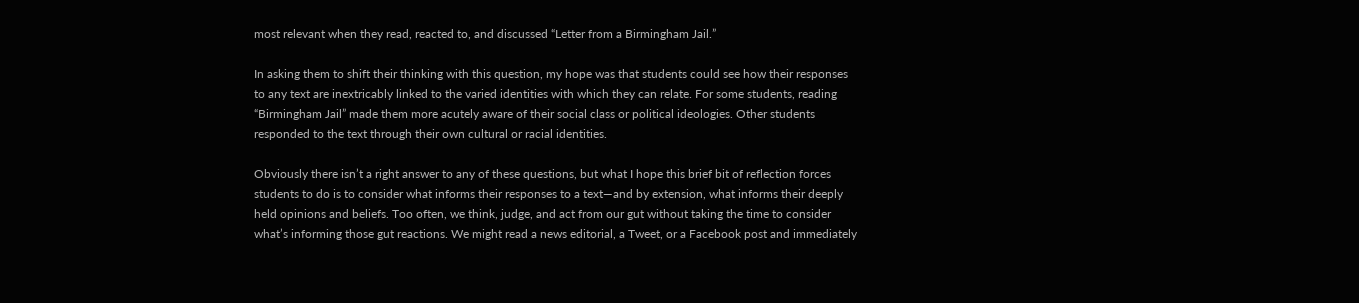most relevant when they read, reacted to, and discussed “Letter from a Birmingham Jail.”

In asking them to shift their thinking with this question, my hope was that students could see how their responses to any text are inextricably linked to the varied identities with which they can relate. For some students, reading “Birmingham Jail” made them more acutely aware of their social class or political ideologies. Other students responded to the text through their own cultural or racial identities.

Obviously there isn’t a right answer to any of these questions, but what I hope this brief bit of reflection forces students to do is to consider what informs their responses to a text—and by extension, what informs their deeply held opinions and beliefs. Too often, we think, judge, and act from our gut without taking the time to consider what’s informing those gut reactions. We might read a news editorial, a Tweet, or a Facebook post and immediately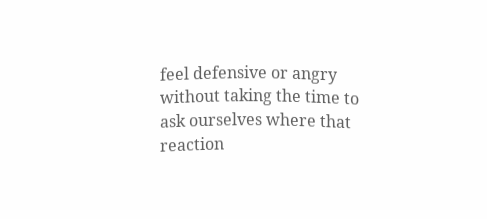feel defensive or angry without taking the time to ask ourselves where that reaction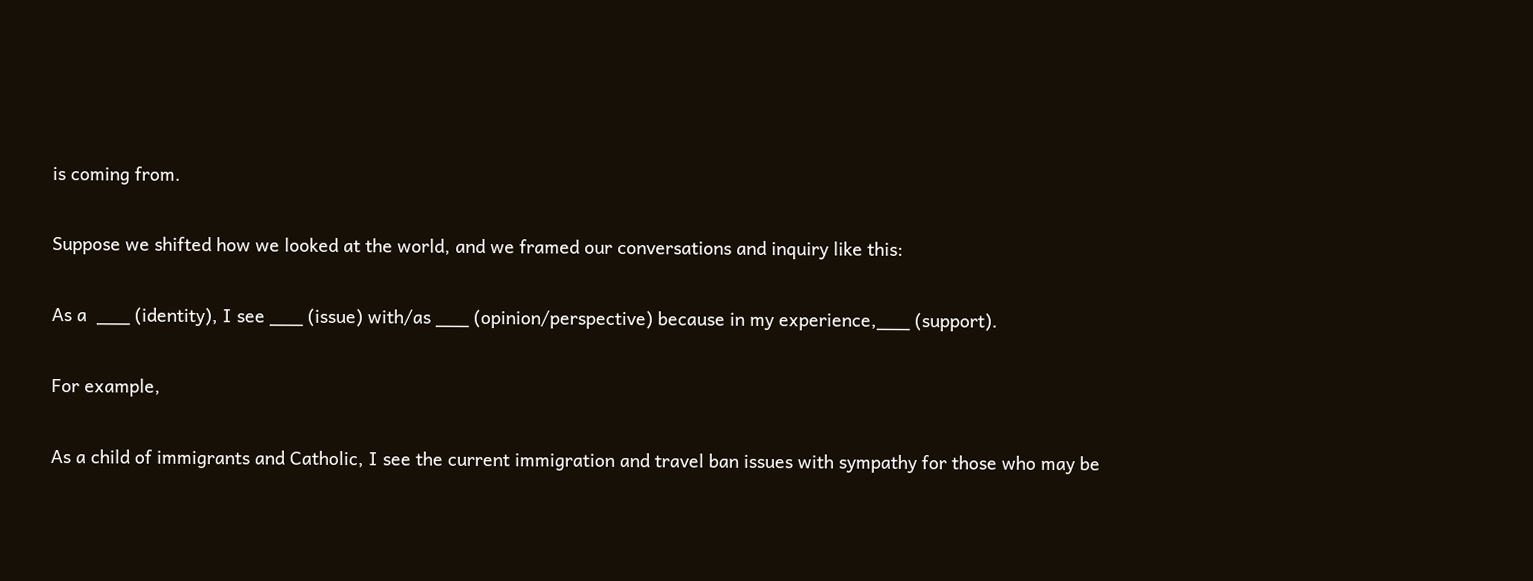is coming from.

Suppose we shifted how we looked at the world, and we framed our conversations and inquiry like this:

As a  ___ (identity), I see ___ (issue) with/as ___ (opinion/perspective) because in my experience,___ (support).

For example,

As a child of immigrants and Catholic, I see the current immigration and travel ban issues with sympathy for those who may be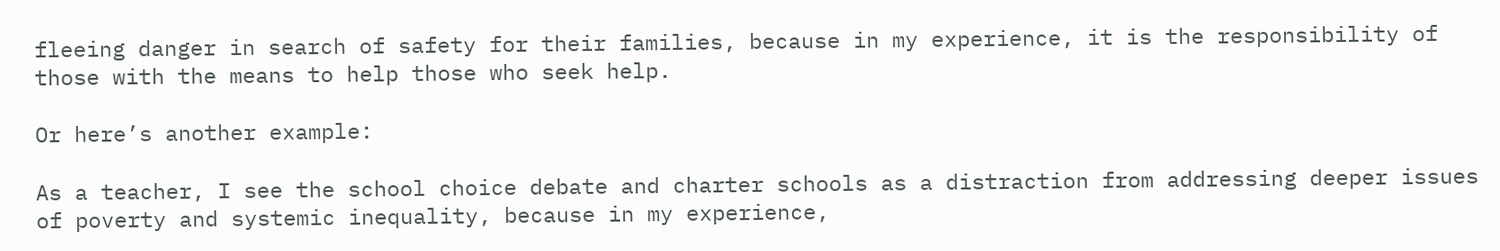fleeing danger in search of safety for their families, because in my experience, it is the responsibility of those with the means to help those who seek help.

Or here’s another example:

As a teacher, I see the school choice debate and charter schools as a distraction from addressing deeper issues of poverty and systemic inequality, because in my experience,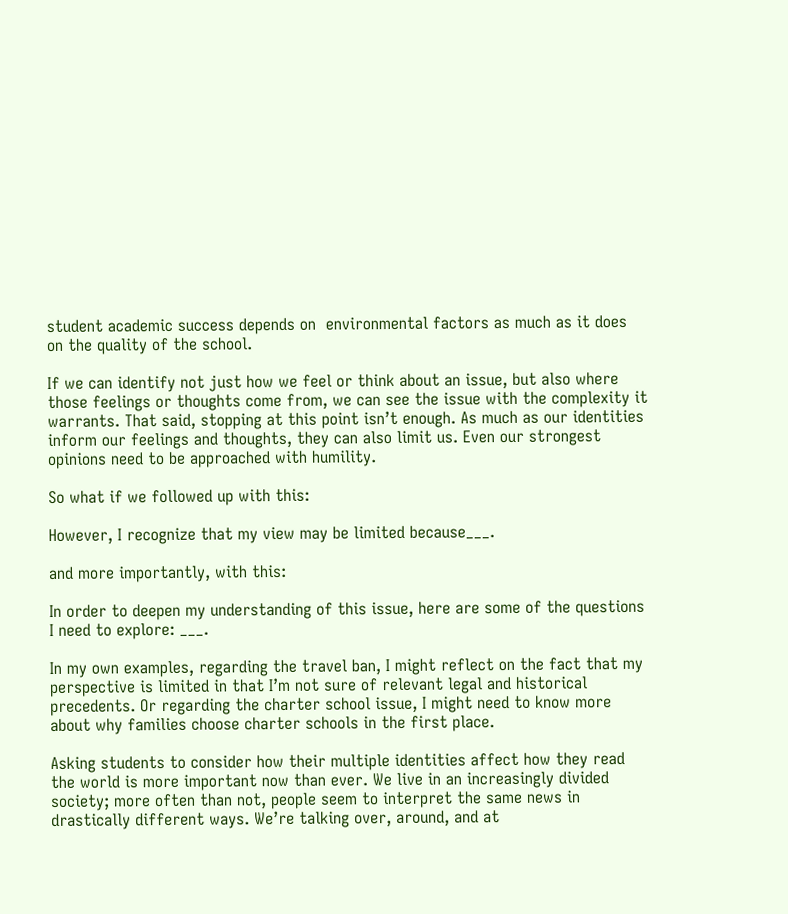student academic success depends on  environmental factors as much as it does on the quality of the school.

If we can identify not just how we feel or think about an issue, but also where those feelings or thoughts come from, we can see the issue with the complexity it warrants. That said, stopping at this point isn’t enough. As much as our identities inform our feelings and thoughts, they can also limit us. Even our strongest opinions need to be approached with humility.

So what if we followed up with this:

However, I recognize that my view may be limited because___.

and more importantly, with this:

In order to deepen my understanding of this issue, here are some of the questions I need to explore: ___.

In my own examples, regarding the travel ban, I might reflect on the fact that my perspective is limited in that I’m not sure of relevant legal and historical precedents. Or regarding the charter school issue, I might need to know more about why families choose charter schools in the first place.

Asking students to consider how their multiple identities affect how they read the world is more important now than ever. We live in an increasingly divided society; more often than not, people seem to interpret the same news in drastically different ways. We’re talking over, around, and at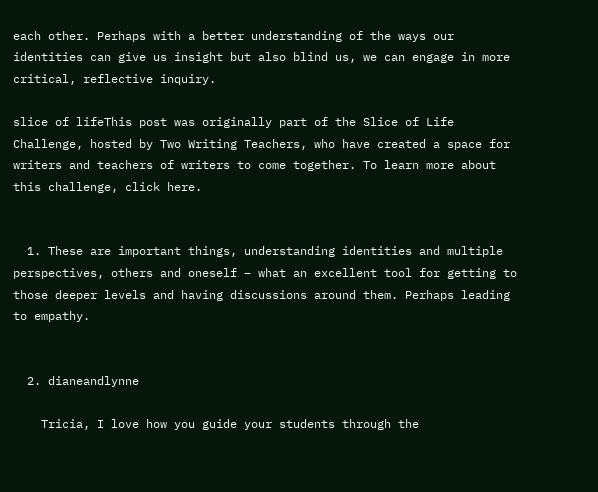each other. Perhaps with a better understanding of the ways our identities can give us insight but also blind us, we can engage in more critical, reflective inquiry.

slice of lifeThis post was originally part of the Slice of Life Challenge, hosted by Two Writing Teachers, who have created a space for writers and teachers of writers to come together. To learn more about this challenge, click here.


  1. These are important things, understanding identities and multiple perspectives, others and oneself – what an excellent tool for getting to those deeper levels and having discussions around them. Perhaps leading to empathy.


  2. dianeandlynne

    Tricia, I love how you guide your students through the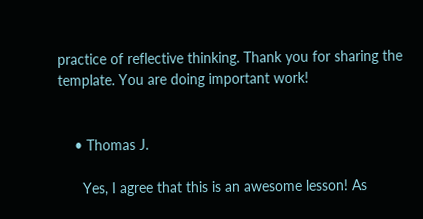practice of reflective thinking. Thank you for sharing the template. You are doing important work!


    • Thomas J.

      Yes, I agree that this is an awesome lesson! As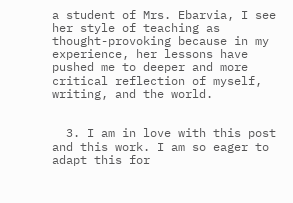a student of Mrs. Ebarvia, I see her style of teaching as thought-provoking because in my experience, her lessons have pushed me to deeper and more critical reflection of myself, writing, and the world.


  3. I am in love with this post and this work. I am so eager to adapt this for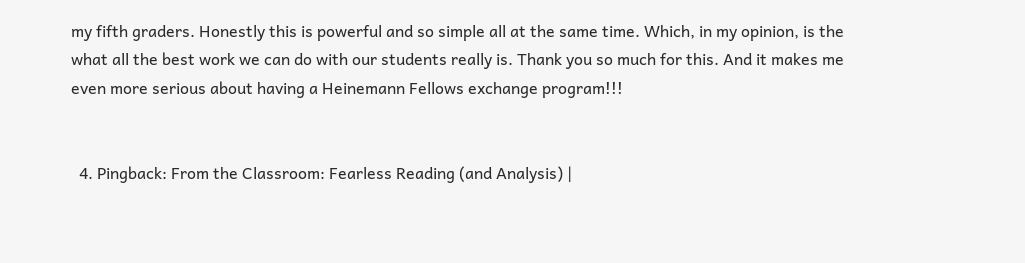my fifth graders. Honestly this is powerful and so simple all at the same time. Which, in my opinion, is the what all the best work we can do with our students really is. Thank you so much for this. And it makes me even more serious about having a Heinemann Fellows exchange program!!!


  4. Pingback: From the Classroom: Fearless Reading (and Analysis) |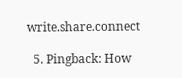write.share.connect

  5. Pingback: How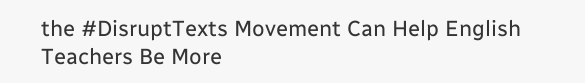the #DisruptTexts Movement Can Help English Teachers Be More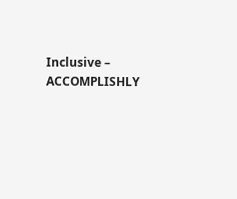Inclusive – ACCOMPLISHLY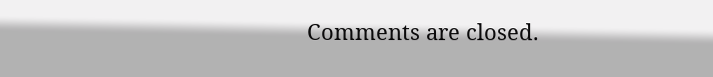Comments are closed.